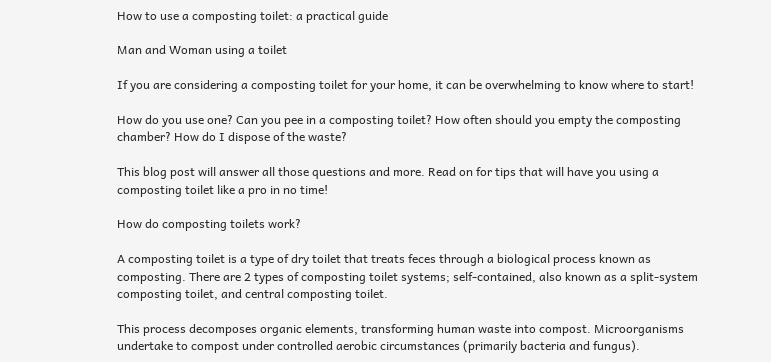How to use a composting toilet: a practical guide

Man and Woman using a toilet

If you are considering a composting toilet for your home, it can be overwhelming to know where to start!

How do you use one? Can you pee in a composting toilet? How often should you empty the composting chamber? How do I dispose of the waste?

This blog post will answer all those questions and more. Read on for tips that will have you using a composting toilet like a pro in no time!

How do composting toilets work?

A composting toilet is a type of dry toilet that treats feces through a biological process known as composting. There are 2 types of composting toilet systems; self-contained, also known as a split-system composting toilet, and central composting toilet.

This process decomposes organic elements, transforming human waste into compost. Microorganisms undertake to compost under controlled aerobic circumstances (primarily bacteria and fungus).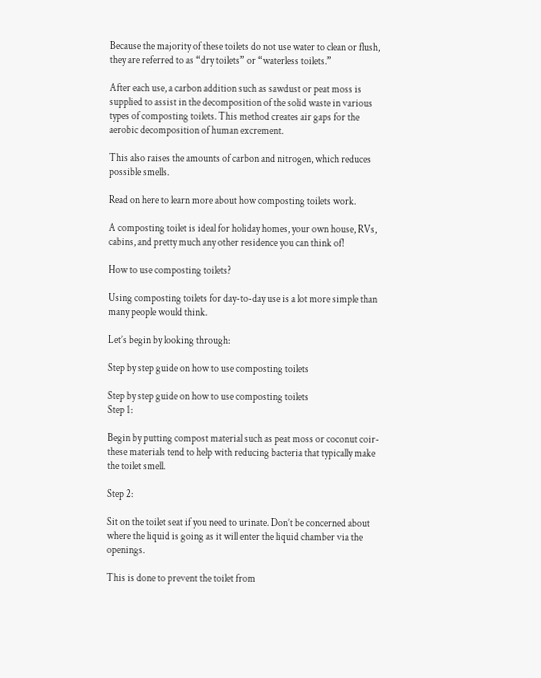Because the majority of these toilets do not use water to clean or flush, they are referred to as “dry toilets” or “waterless toilets.”

After each use, a carbon addition such as sawdust or peat moss is supplied to assist in the decomposition of the solid waste in various types of composting toilets. This method creates air gaps for the aerobic decomposition of human excrement.

This also raises the amounts of carbon and nitrogen, which reduces possible smells.

Read on here to learn more about how composting toilets work.

A composting toilet is ideal for holiday homes, your own house, RVs, cabins, and pretty much any other residence you can think of!

How to use composting toilets?

Using composting toilets for day-to-day use is a lot more simple than many people would think.

Let’s begin by looking through:

Step by step guide on how to use composting toilets

Step by step guide on how to use composting toilets
Step 1:

Begin by putting compost material such as peat moss or coconut coir- these materials tend to help with reducing bacteria that typically make the toilet smell.

Step 2:

Sit on the toilet seat if you need to urinate. Don’t be concerned about where the liquid is going as it will enter the liquid chamber via the openings.

This is done to prevent the toilet from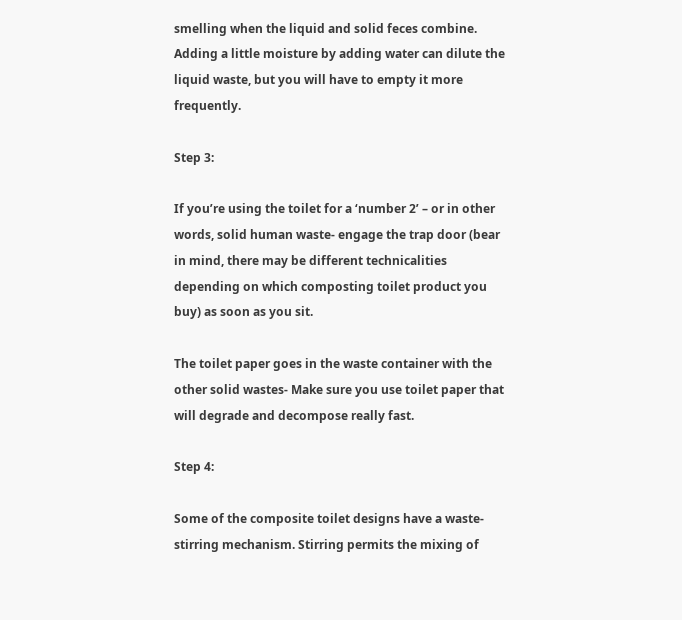smelling when the liquid and solid feces combine. Adding a little moisture by adding water can dilute the liquid waste, but you will have to empty it more frequently.

Step 3:

If you’re using the toilet for a ‘number 2’ – or in other words, solid human waste- engage the trap door (bear in mind, there may be different technicalities depending on which composting toilet product you buy) as soon as you sit.

The toilet paper goes in the waste container with the other solid wastes- Make sure you use toilet paper that will degrade and decompose really fast.

Step 4:

Some of the composite toilet designs have a waste-stirring mechanism. Stirring permits the mixing of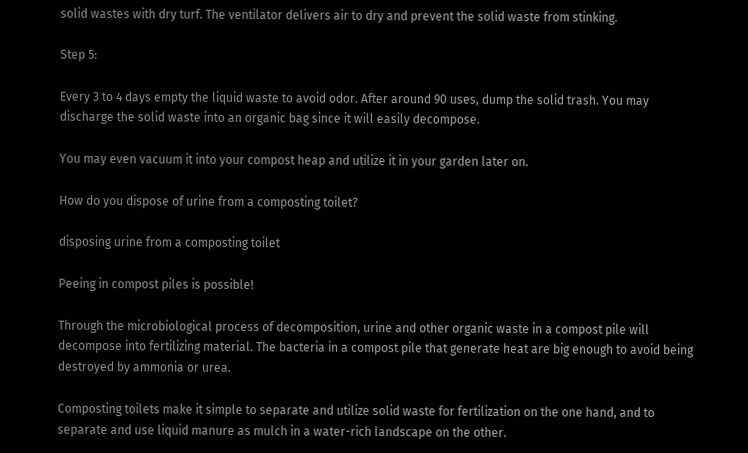solid wastes with dry turf. The ventilator delivers air to dry and prevent the solid waste from stinking.

Step 5:

Every 3 to 4 days empty the liquid waste to avoid odor. After around 90 uses, dump the solid trash. You may discharge the solid waste into an organic bag since it will easily decompose.

You may even vacuum it into your compost heap and utilize it in your garden later on.

How do you dispose of urine from a composting toilet?

disposing urine from a composting toilet

Peeing in compost piles is possible!

Through the microbiological process of decomposition, urine and other organic waste in a compost pile will decompose into fertilizing material. The bacteria in a compost pile that generate heat are big enough to avoid being destroyed by ammonia or urea.

Composting toilets make it simple to separate and utilize solid waste for fertilization on the one hand, and to separate and use liquid manure as mulch in a water-rich landscape on the other.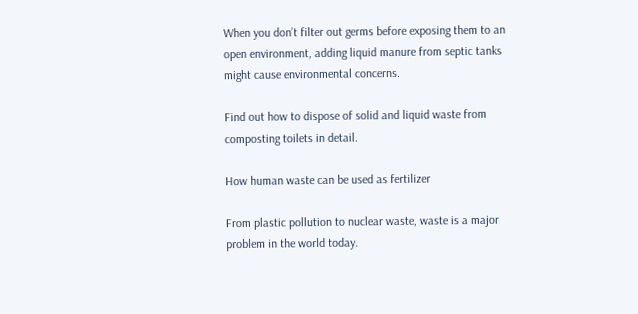When you don’t filter out germs before exposing them to an open environment, adding liquid manure from septic tanks might cause environmental concerns.

Find out how to dispose of solid and liquid waste from composting toilets in detail.

How human waste can be used as fertilizer

From plastic pollution to nuclear waste, waste is a major problem in the world today.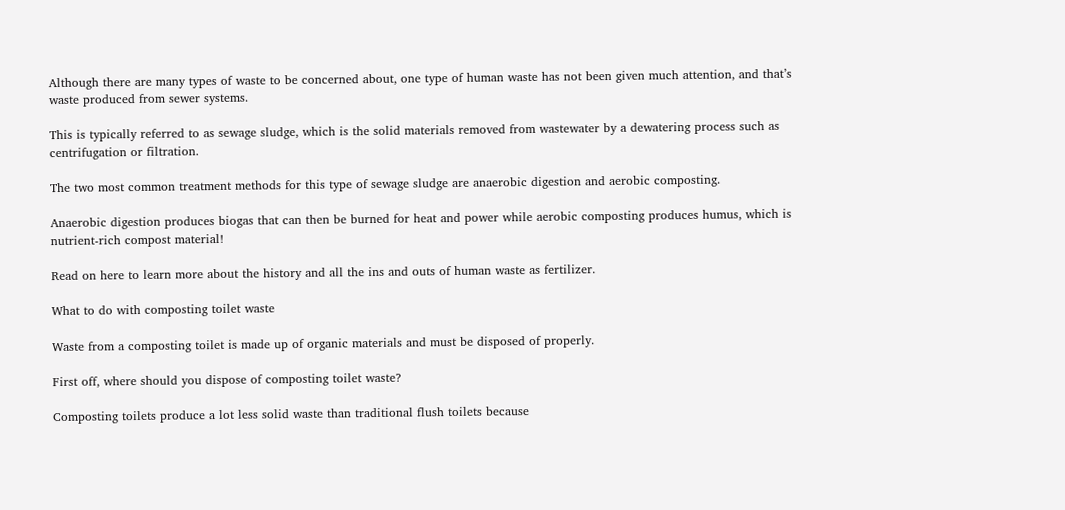Although there are many types of waste to be concerned about, one type of human waste has not been given much attention, and that’s waste produced from sewer systems.

This is typically referred to as sewage sludge, which is the solid materials removed from wastewater by a dewatering process such as centrifugation or filtration.

The two most common treatment methods for this type of sewage sludge are anaerobic digestion and aerobic composting.

Anaerobic digestion produces biogas that can then be burned for heat and power while aerobic composting produces humus, which is nutrient-rich compost material!

Read on here to learn more about the history and all the ins and outs of human waste as fertilizer.

What to do with composting toilet waste

Waste from a composting toilet is made up of organic materials and must be disposed of properly.

First off, where should you dispose of composting toilet waste?

Composting toilets produce a lot less solid waste than traditional flush toilets because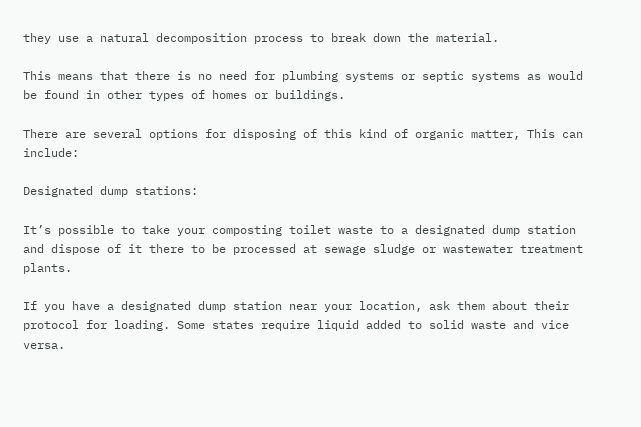they use a natural decomposition process to break down the material.

This means that there is no need for plumbing systems or septic systems as would be found in other types of homes or buildings.

There are several options for disposing of this kind of organic matter, This can include:

Designated dump stations:

It’s possible to take your composting toilet waste to a designated dump station and dispose of it there to be processed at sewage sludge or wastewater treatment plants.

If you have a designated dump station near your location, ask them about their protocol for loading. Some states require liquid added to solid waste and vice versa.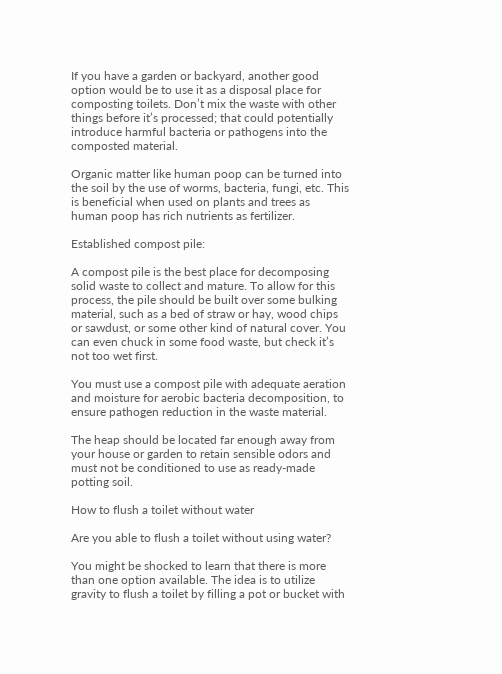If you have a garden or backyard, another good option would be to use it as a disposal place for composting toilets. Don’t mix the waste with other things before it’s processed; that could potentially introduce harmful bacteria or pathogens into the composted material.

Organic matter like human poop can be turned into the soil by the use of worms, bacteria, fungi, etc. This is beneficial when used on plants and trees as human poop has rich nutrients as fertilizer.

Established compost pile:

A compost pile is the best place for decomposing solid waste to collect and mature. To allow for this process, the pile should be built over some bulking material, such as a bed of straw or hay, wood chips or sawdust, or some other kind of natural cover. You can even chuck in some food waste, but check it’s not too wet first.

You must use a compost pile with adequate aeration and moisture for aerobic bacteria decomposition, to ensure pathogen reduction in the waste material.

The heap should be located far enough away from your house or garden to retain sensible odors and must not be conditioned to use as ready-made potting soil.

How to flush a toilet without water

Are you able to flush a toilet without using water?

You might be shocked to learn that there is more than one option available. The idea is to utilize gravity to flush a toilet by filling a pot or bucket with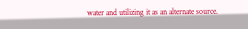water and utilizing it as an alternate source.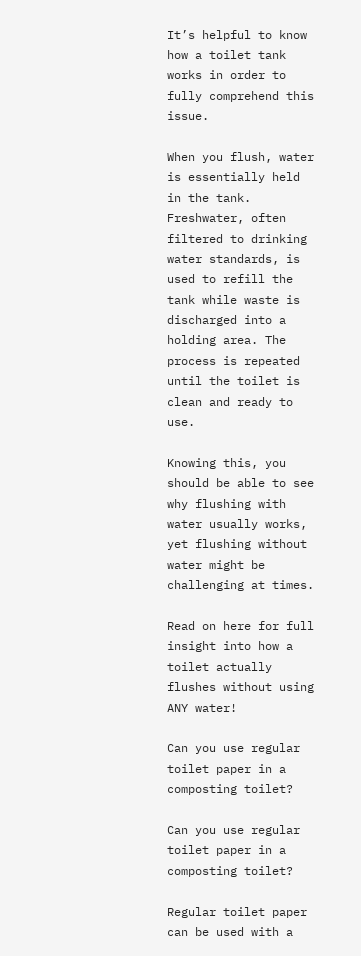It’s helpful to know how a toilet tank works in order to fully comprehend this issue.

When you flush, water is essentially held in the tank. Freshwater, often filtered to drinking water standards, is used to refill the tank while waste is discharged into a holding area. The process is repeated until the toilet is clean and ready to use.

Knowing this, you should be able to see why flushing with water usually works, yet flushing without water might be challenging at times.

Read on here for full insight into how a toilet actually flushes without using ANY water!

Can you use regular toilet paper in a composting toilet?

Can you use regular toilet paper in a composting toilet?

Regular toilet paper can be used with a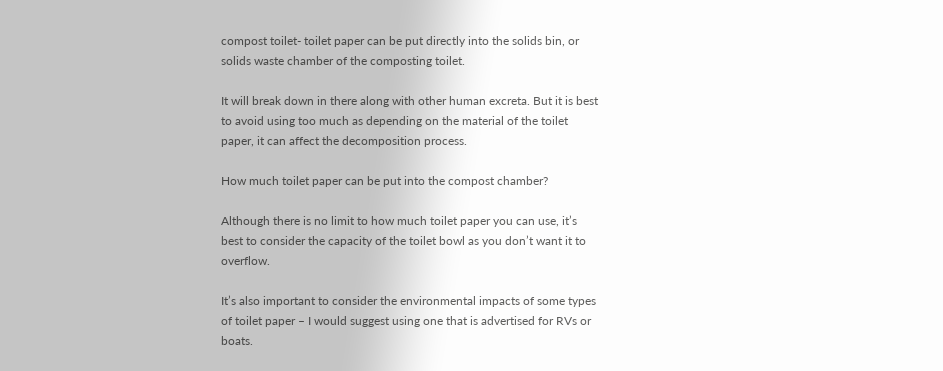compost toilet- toilet paper can be put directly into the solids bin, or solids waste chamber of the composting toilet.

It will break down in there along with other human excreta. But it is best to avoid using too much as depending on the material of the toilet paper, it can affect the decomposition process.

How much toilet paper can be put into the compost chamber?

Although there is no limit to how much toilet paper you can use, it’s best to consider the capacity of the toilet bowl as you don’t want it to overflow.

It’s also important to consider the environmental impacts of some types of toilet paper – I would suggest using one that is advertised for RVs or boats.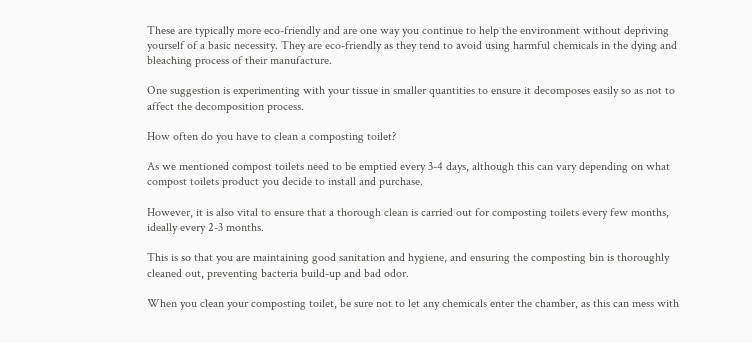These are typically more eco-friendly and are one way you continue to help the environment without depriving yourself of a basic necessity. They are eco-friendly as they tend to avoid using harmful chemicals in the dying and bleaching process of their manufacture.

One suggestion is experimenting with your tissue in smaller quantities to ensure it decomposes easily so as not to affect the decomposition process.

How often do you have to clean a composting toilet?

As we mentioned compost toilets need to be emptied every 3-4 days, although this can vary depending on what compost toilets product you decide to install and purchase.

However, it is also vital to ensure that a thorough clean is carried out for composting toilets every few months, ideally every 2-3 months.

This is so that you are maintaining good sanitation and hygiene, and ensuring the composting bin is thoroughly cleaned out, preventing bacteria build-up and bad odor.

When you clean your composting toilet, be sure not to let any chemicals enter the chamber, as this can mess with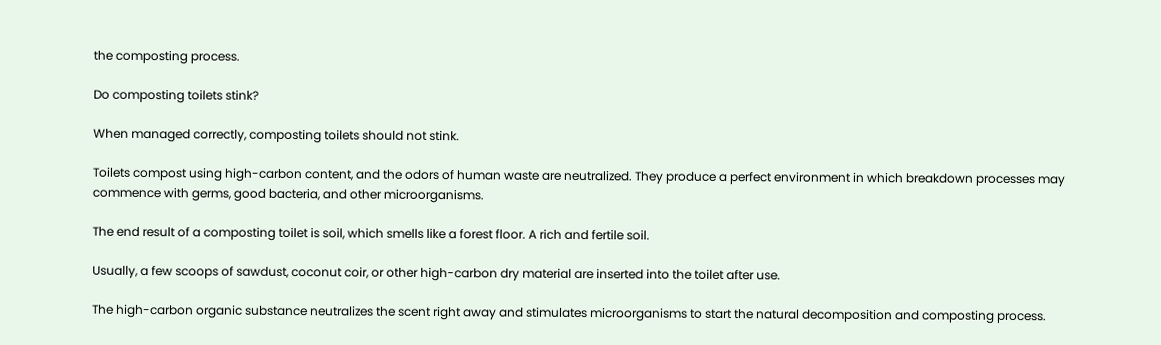the composting process.

Do composting toilets stink?

When managed correctly, composting toilets should not stink.

Toilets compost using high-carbon content, and the odors of human waste are neutralized. They produce a perfect environment in which breakdown processes may commence with germs, good bacteria, and other microorganisms.

The end result of a composting toilet is soil, which smells like a forest floor. A rich and fertile soil.

Usually, a few scoops of sawdust, coconut coir, or other high-carbon dry material are inserted into the toilet after use.

The high-carbon organic substance neutralizes the scent right away and stimulates microorganisms to start the natural decomposition and composting process.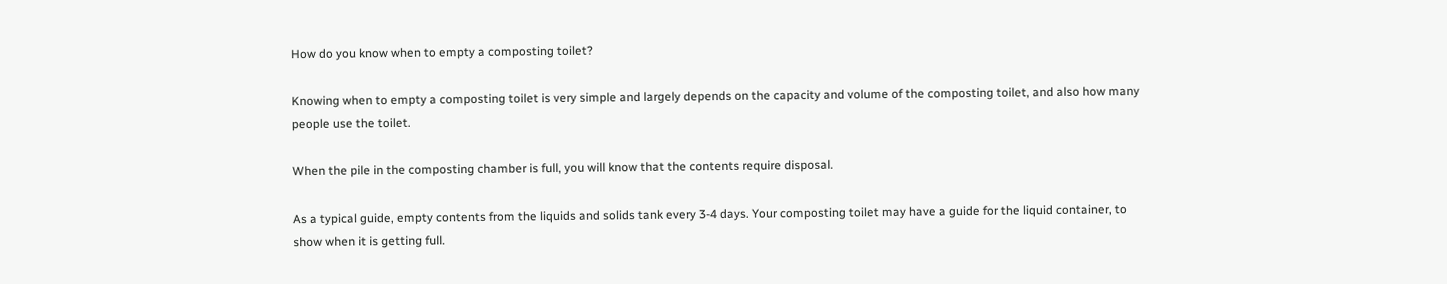How do you know when to empty a composting toilet?

Knowing when to empty a composting toilet is very simple and largely depends on the capacity and volume of the composting toilet, and also how many people use the toilet.

When the pile in the composting chamber is full, you will know that the contents require disposal.

As a typical guide, empty contents from the liquids and solids tank every 3-4 days. Your composting toilet may have a guide for the liquid container, to show when it is getting full.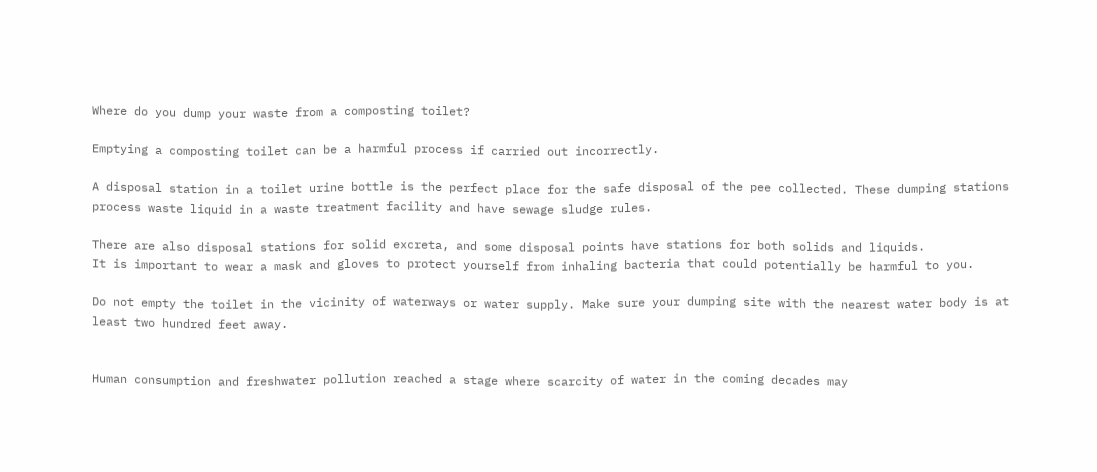Where do you dump your waste from a composting toilet?

Emptying a composting toilet can be a harmful process if carried out incorrectly.

A disposal station in a toilet urine bottle is the perfect place for the safe disposal of the pee collected. These dumping stations process waste liquid in a waste treatment facility and have sewage sludge rules.

There are also disposal stations for solid excreta, and some disposal points have stations for both solids and liquids.
It is important to wear a mask and gloves to protect yourself from inhaling bacteria that could potentially be harmful to you.

Do not empty the toilet in the vicinity of waterways or water supply. Make sure your dumping site with the nearest water body is at least two hundred feet away.


Human consumption and freshwater pollution reached a stage where scarcity of water in the coming decades may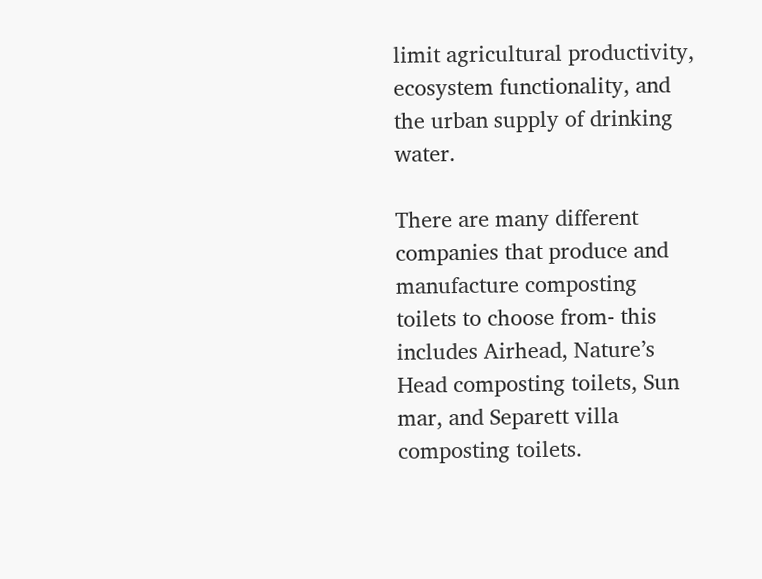limit agricultural productivity, ecosystem functionality, and the urban supply of drinking water.

There are many different companies that produce and manufacture composting toilets to choose from- this includes Airhead, Nature’s Head composting toilets, Sun mar, and Separett villa composting toilets.